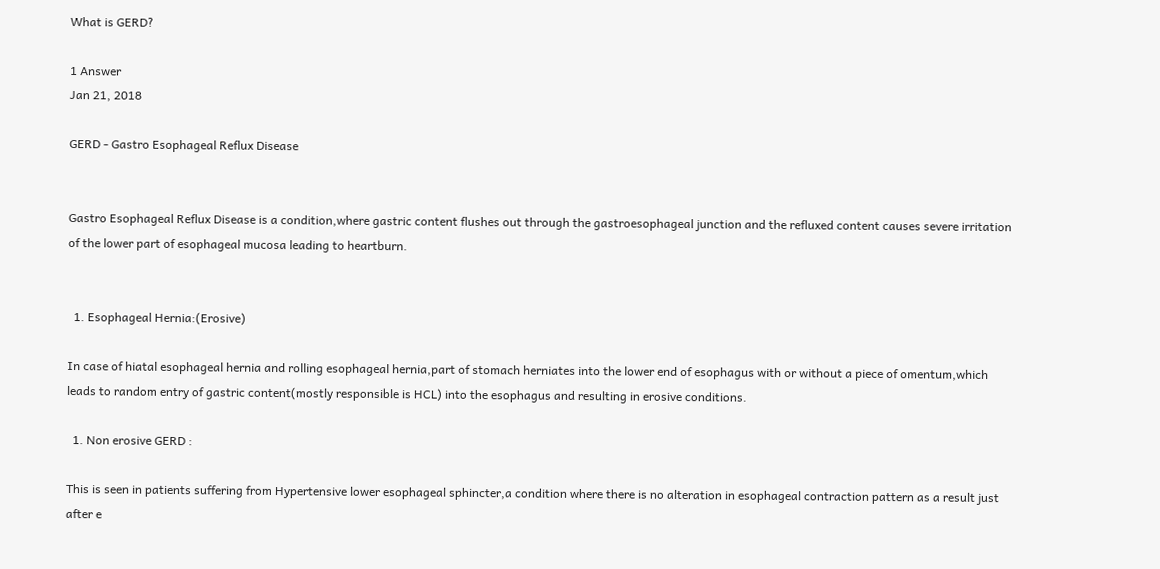What is GERD?

1 Answer
Jan 21, 2018

GERD - Gastro Esophageal Reflux Disease


Gastro Esophageal Reflux Disease is a condition,where gastric content flushes out through the gastroesophageal junction and the refluxed content causes severe irritation of the lower part of esophageal mucosa leading to heartburn.


  1. Esophageal Hernia:(Erosive)

In case of hiatal esophageal hernia and rolling esophageal hernia,part of stomach herniates into the lower end of esophagus with or without a piece of omentum,which leads to random entry of gastric content(mostly responsible is HCL) into the esophagus and resulting in erosive conditions.

  1. Non erosive GERD :

This is seen in patients suffering from Hypertensive lower esophageal sphincter,a condition where there is no alteration in esophageal contraction pattern as a result just after e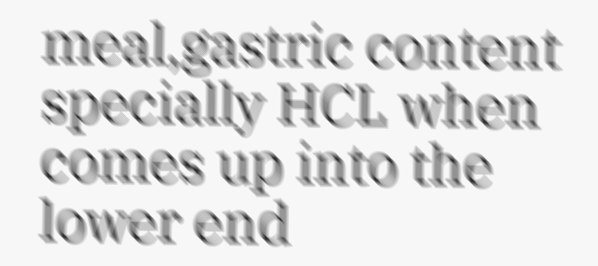meal,gastric content specially HCL when comes up into the lower end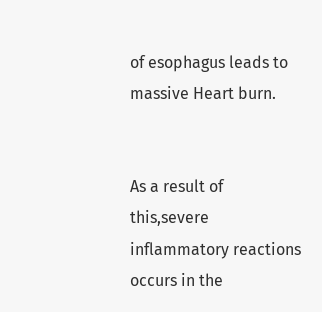of esophagus leads to massive Heart burn.


As a result of this,severe inflammatory reactions occurs in the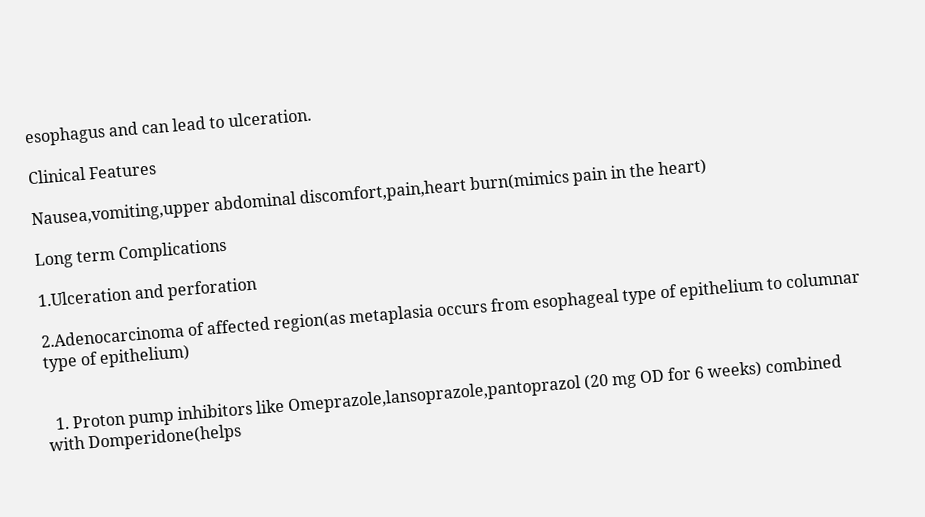esophagus and can lead to ulceration.

Clinical Features

Nausea,vomiting,upper abdominal discomfort,pain,heart burn(mimics pain in the heart)

Long term Complications

1.Ulceration and perforation

2.Adenocarcinoma of affected region(as metaplasia occurs from esophageal type of epithelium to columnar type of epithelium)


  1. Proton pump inhibitors like Omeprazole,lansoprazole,pantoprazol (20 mg OD for 6 weeks) combined with Domperidone(helps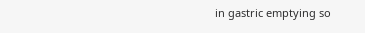in gastric emptying so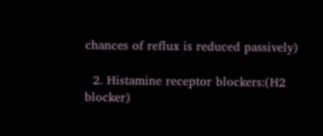chances of reflux is reduced passively)

  2. Histamine receptor blockers:(H2 blocker)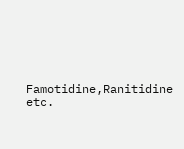Famotidine,Ranitidine etc.